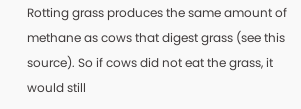Rotting grass produces the same amount of methane as cows that digest grass (see this source). So if cows did not eat the grass, it would still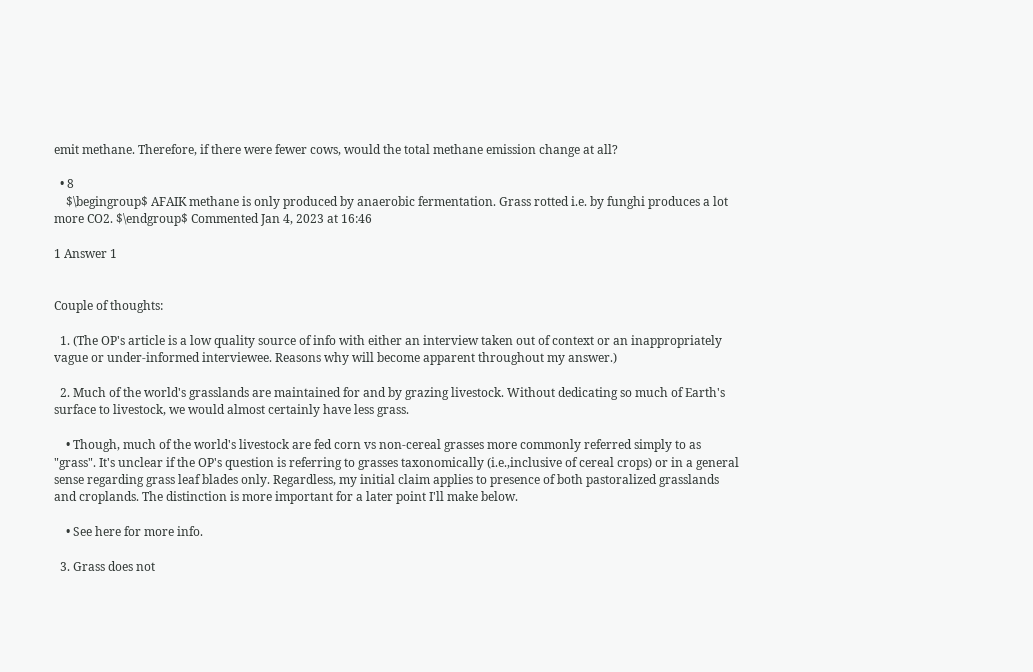emit methane. Therefore, if there were fewer cows, would the total methane emission change at all?

  • 8
    $\begingroup$ AFAIK methane is only produced by anaerobic fermentation. Grass rotted i.e. by funghi produces a lot more CO2. $\endgroup$ Commented Jan 4, 2023 at 16:46

1 Answer 1


Couple of thoughts:

  1. (The OP's article is a low quality source of info with either an interview taken out of context or an inappropriately vague or under-informed interviewee. Reasons why will become apparent throughout my answer.)

  2. Much of the world's grasslands are maintained for and by grazing livestock. Without dedicating so much of Earth's surface to livestock, we would almost certainly have less grass.

    • Though, much of the world's livestock are fed corn vs non-cereal grasses more commonly referred simply to as "grass". It's unclear if the OP's question is referring to grasses taxonomically (i.e.,inclusive of cereal crops) or in a general sense regarding grass leaf blades only. Regardless, my initial claim applies to presence of both pastoralized grasslands and croplands. The distinction is more important for a later point I'll make below.

    • See here for more info.

  3. Grass does not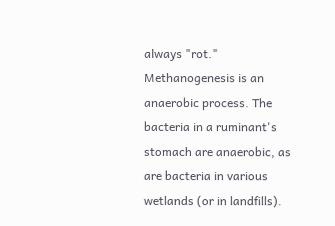always "rot." Methanogenesis is an anaerobic process. The bacteria in a ruminant's stomach are anaerobic, as are bacteria in various wetlands (or in landfills).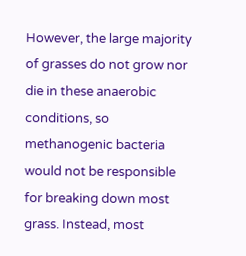However, the large majority of grasses do not grow nor die in these anaerobic conditions, so methanogenic bacteria would not be responsible for breaking down most grass. Instead, most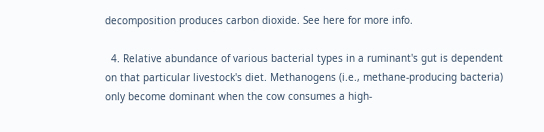decomposition produces carbon dioxide. See here for more info.

  4. Relative abundance of various bacterial types in a ruminant's gut is dependent on that particular livestock's diet. Methanogens (i.e., methane-producing bacteria) only become dominant when the cow consumes a high-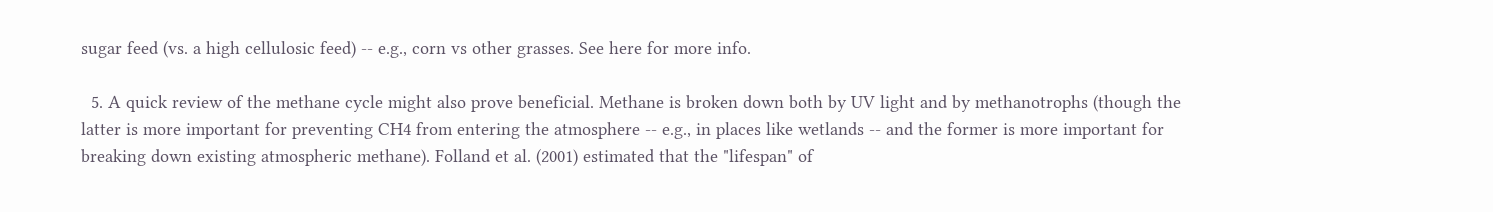sugar feed (vs. a high cellulosic feed) -- e.g., corn vs other grasses. See here for more info.

  5. A quick review of the methane cycle might also prove beneficial. Methane is broken down both by UV light and by methanotrophs (though the latter is more important for preventing CH4 from entering the atmosphere -- e.g., in places like wetlands -- and the former is more important for breaking down existing atmospheric methane). Folland et al. (2001) estimated that the "lifespan" of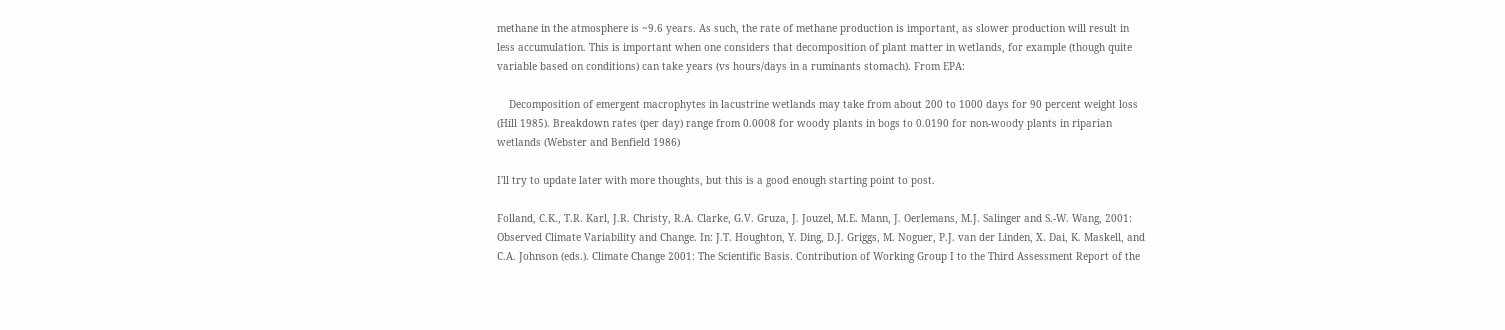methane in the atmosphere is ~9.6 years. As such, the rate of methane production is important, as slower production will result in less accumulation. This is important when one considers that decomposition of plant matter in wetlands, for example (though quite variable based on conditions) can take years (vs hours/days in a ruminants stomach). From EPA:

    Decomposition of emergent macrophytes in lacustrine wetlands may take from about 200 to 1000 days for 90 percent weight loss (Hill 1985). Breakdown rates (per day) range from 0.0008 for woody plants in bogs to 0.0190 for non-woody plants in riparian wetlands (Webster and Benfield 1986)

I'll try to update later with more thoughts, but this is a good enough starting point to post.

Folland, C.K., T.R. Karl, J.R. Christy, R.A. Clarke, G.V. Gruza, J. Jouzel, M.E. Mann, J. Oerlemans, M.J. Salinger and S.-W. Wang, 2001: Observed Climate Variability and Change. In: J.T. Houghton, Y. Ding, D.J. Griggs, M. Noguer, P.J. van der Linden, X. Dai, K. Maskell, and C.A. Johnson (eds.). Climate Change 2001: The Scientific Basis. Contribution of Working Group I to the Third Assessment Report of the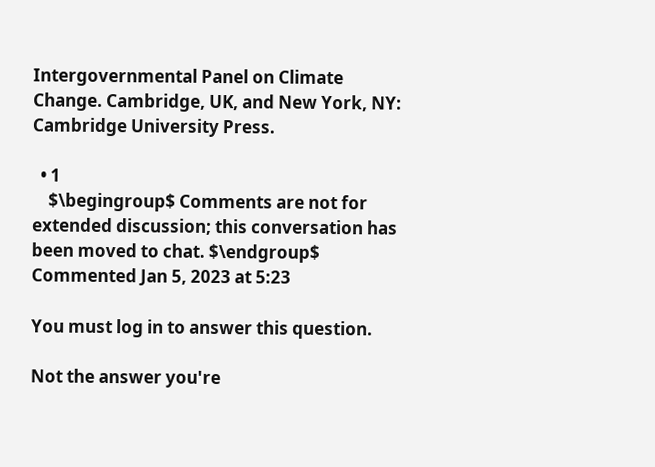Intergovernmental Panel on Climate Change. Cambridge, UK, and New York, NY: Cambridge University Press.

  • 1
    $\begingroup$ Comments are not for extended discussion; this conversation has been moved to chat. $\endgroup$ Commented Jan 5, 2023 at 5:23

You must log in to answer this question.

Not the answer you're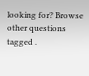looking for? Browse other questions tagged .